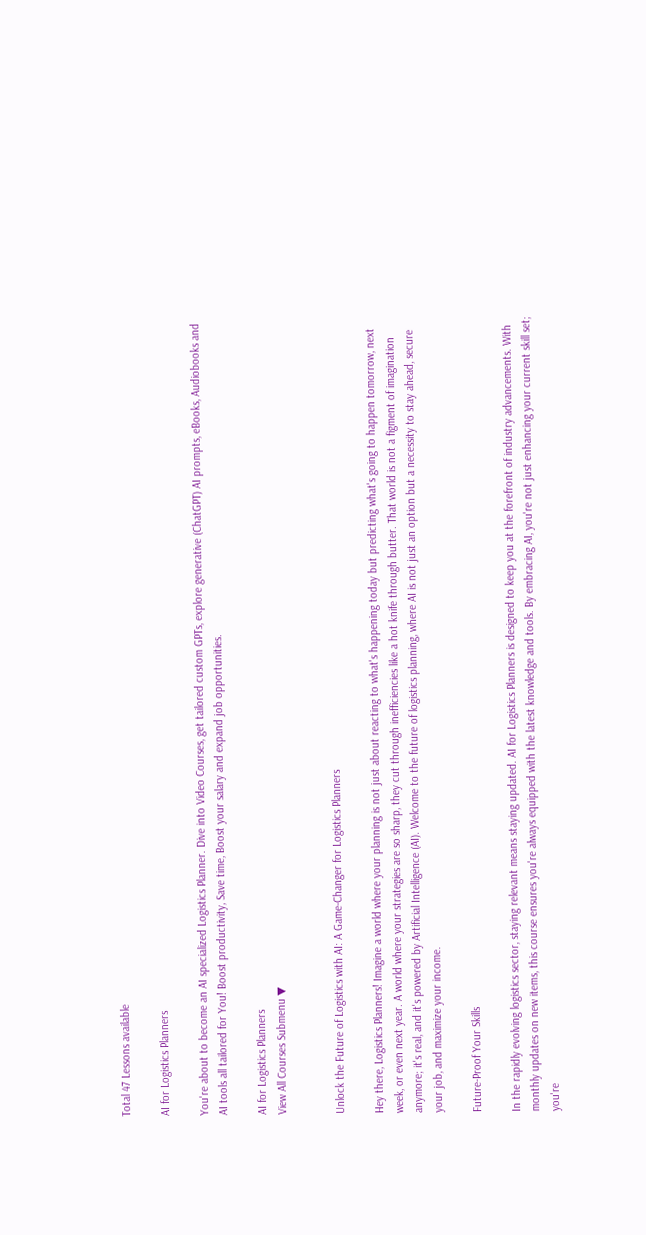Total 47 Lessons available

AI for Logistics Planners

You're about to become an AI specialized Logistics Planner. Dive into Video Courses, get tailored custom GPTs, explore generative (ChatGPT) AI prompts, eBooks, Audiobooks and AI tools all tailored for You! Boost productivity, Save time, Boost your salary and expand job opportunities.

AI for Logistics Planners
View All Courses Submenu ▼


Unlock the Future of Logistics with AI: A Game-Changer for Logistics Planners

Hey there, Logistics Planners! Imagine a world where your planning is not just about reacting to what's happening today but predicting what's going to happen tomorrow, next week, or even next year. A world where your strategies are so sharp, they cut through inefficiencies like a hot knife through butter. That world is not a figment of imagination anymore; it's real, and it's powered by Artificial Intelligence (AI). Welcome to the future of logistics planning, where AI is not just an option but a necessity to stay ahead, secure your job, and maximize your income.

Future-Proof Your Skills

In the rapidly evolving logistics sector, staying relevant means staying updated. AI for Logistics Planners is designed to keep you at the forefront of industry advancements. With monthly updates on new items, this course ensures you're always equipped with the latest knowledge and tools. By embracing AI, you're not just enhancing your current skill set; you're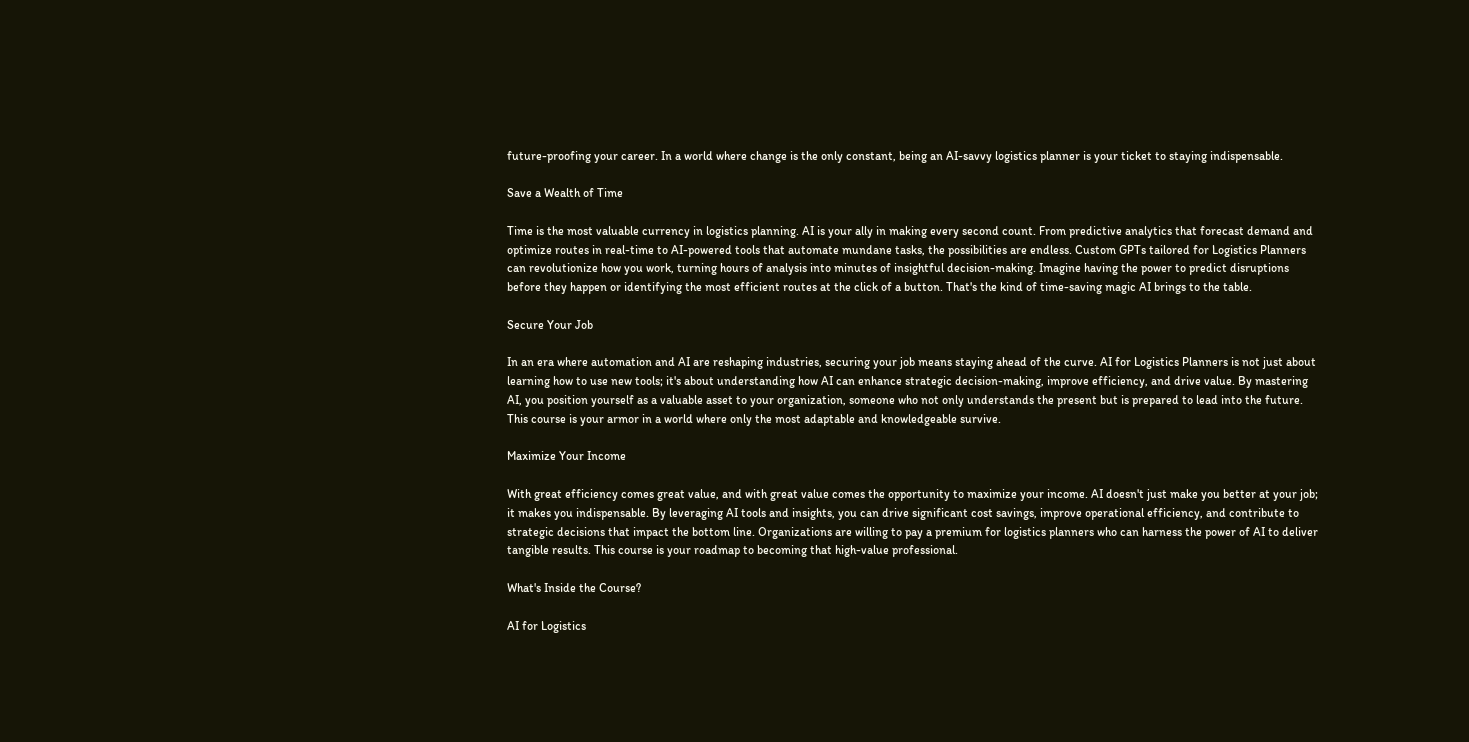future-proofing your career. In a world where change is the only constant, being an AI-savvy logistics planner is your ticket to staying indispensable.

Save a Wealth of Time

Time is the most valuable currency in logistics planning. AI is your ally in making every second count. From predictive analytics that forecast demand and optimize routes in real-time to AI-powered tools that automate mundane tasks, the possibilities are endless. Custom GPTs tailored for Logistics Planners can revolutionize how you work, turning hours of analysis into minutes of insightful decision-making. Imagine having the power to predict disruptions before they happen or identifying the most efficient routes at the click of a button. That's the kind of time-saving magic AI brings to the table.

Secure Your Job

In an era where automation and AI are reshaping industries, securing your job means staying ahead of the curve. AI for Logistics Planners is not just about learning how to use new tools; it's about understanding how AI can enhance strategic decision-making, improve efficiency, and drive value. By mastering AI, you position yourself as a valuable asset to your organization, someone who not only understands the present but is prepared to lead into the future. This course is your armor in a world where only the most adaptable and knowledgeable survive.

Maximize Your Income

With great efficiency comes great value, and with great value comes the opportunity to maximize your income. AI doesn't just make you better at your job; it makes you indispensable. By leveraging AI tools and insights, you can drive significant cost savings, improve operational efficiency, and contribute to strategic decisions that impact the bottom line. Organizations are willing to pay a premium for logistics planners who can harness the power of AI to deliver tangible results. This course is your roadmap to becoming that high-value professional.

What's Inside the Course?

AI for Logistics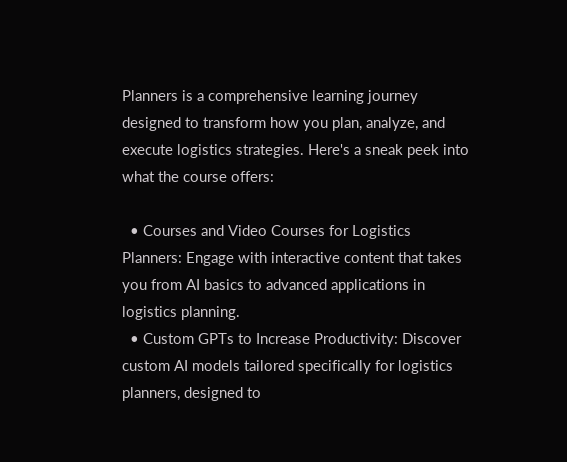Planners is a comprehensive learning journey designed to transform how you plan, analyze, and execute logistics strategies. Here's a sneak peek into what the course offers:

  • Courses and Video Courses for Logistics Planners: Engage with interactive content that takes you from AI basics to advanced applications in logistics planning.
  • Custom GPTs to Increase Productivity: Discover custom AI models tailored specifically for logistics planners, designed to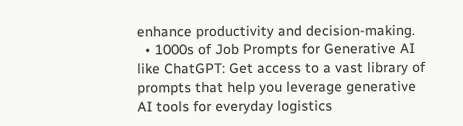enhance productivity and decision-making.
  • 1000s of Job Prompts for Generative AI like ChatGPT: Get access to a vast library of prompts that help you leverage generative AI tools for everyday logistics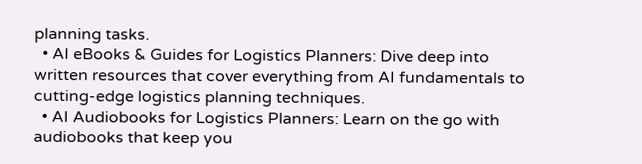planning tasks.
  • AI eBooks & Guides for Logistics Planners: Dive deep into written resources that cover everything from AI fundamentals to cutting-edge logistics planning techniques.
  • AI Audiobooks for Logistics Planners: Learn on the go with audiobooks that keep you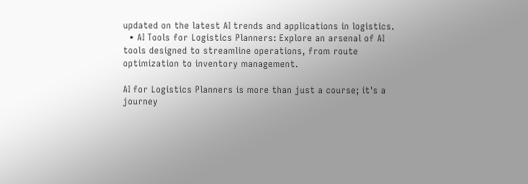updated on the latest AI trends and applications in logistics.
  • AI Tools for Logistics Planners: Explore an arsenal of AI tools designed to streamline operations, from route optimization to inventory management.

AI for Logistics Planners is more than just a course; it's a journey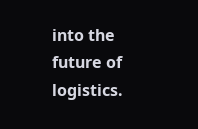into the future of logistics.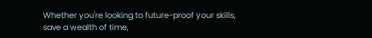Whether you're looking to future-proof your skills, save a wealth of time,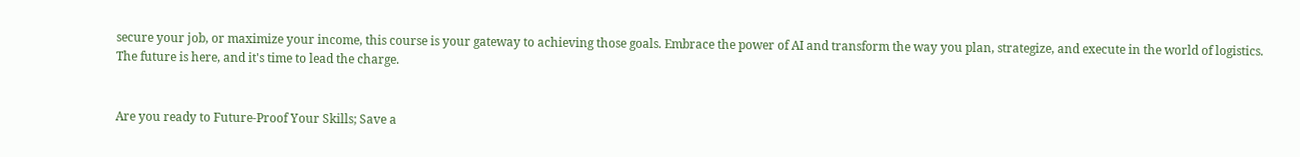secure your job, or maximize your income, this course is your gateway to achieving those goals. Embrace the power of AI and transform the way you plan, strategize, and execute in the world of logistics. The future is here, and it's time to lead the charge.


Are you ready to Future-Proof Your Skills; Save a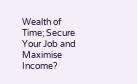Wealth of Time; Secure Your Job and Maximise Income?